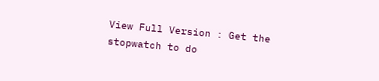View Full Version : Get the stopwatch to do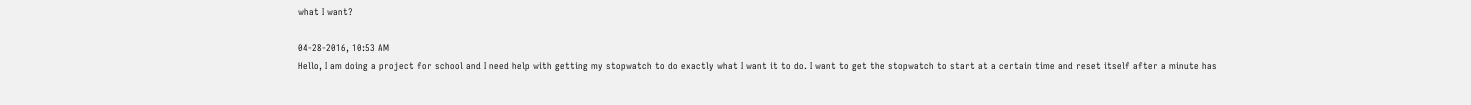what I want?

04-28-2016, 10:53 AM
Hello, I am doing a project for school and I need help with getting my stopwatch to do exactly what I want it to do. I want to get the stopwatch to start at a certain time and reset itself after a minute has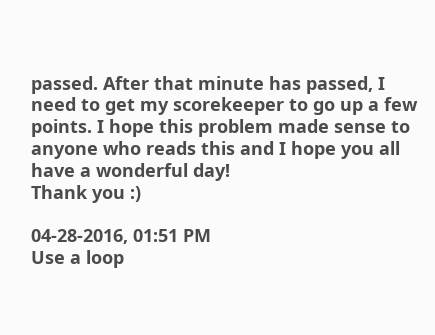passed. After that minute has passed, I need to get my scorekeeper to go up a few points. I hope this problem made sense to anyone who reads this and I hope you all have a wonderful day!
Thank you :)

04-28-2016, 01:51 PM
Use a loop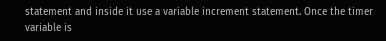statement and inside it use a variable increment statement. Once the timer variable is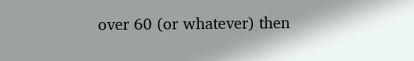over 60 (or whatever) then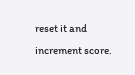reset it and increment score.